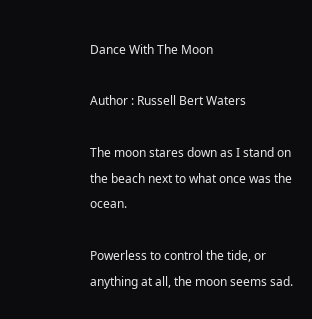Dance With The Moon

Author : Russell Bert Waters

The moon stares down as I stand on the beach next to what once was the ocean.

Powerless to control the tide, or anything at all, the moon seems sad.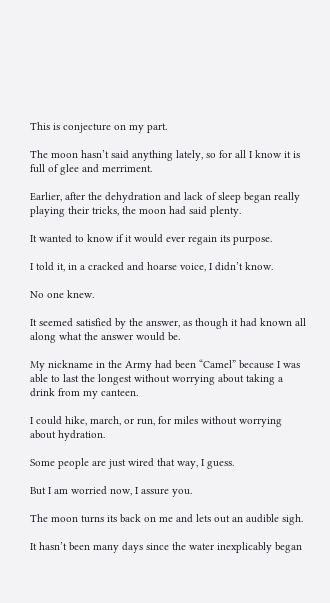This is conjecture on my part.

The moon hasn’t said anything lately, so for all I know it is full of glee and merriment.

Earlier, after the dehydration and lack of sleep began really playing their tricks, the moon had said plenty.

It wanted to know if it would ever regain its purpose.

I told it, in a cracked and hoarse voice, I didn’t know.

No one knew.

It seemed satisfied by the answer, as though it had known all along what the answer would be.

My nickname in the Army had been “Camel” because I was able to last the longest without worrying about taking a drink from my canteen.

I could hike, march, or run, for miles without worrying about hydration.

Some people are just wired that way, I guess.

But I am worried now, I assure you.

The moon turns its back on me and lets out an audible sigh.

It hasn’t been many days since the water inexplicably began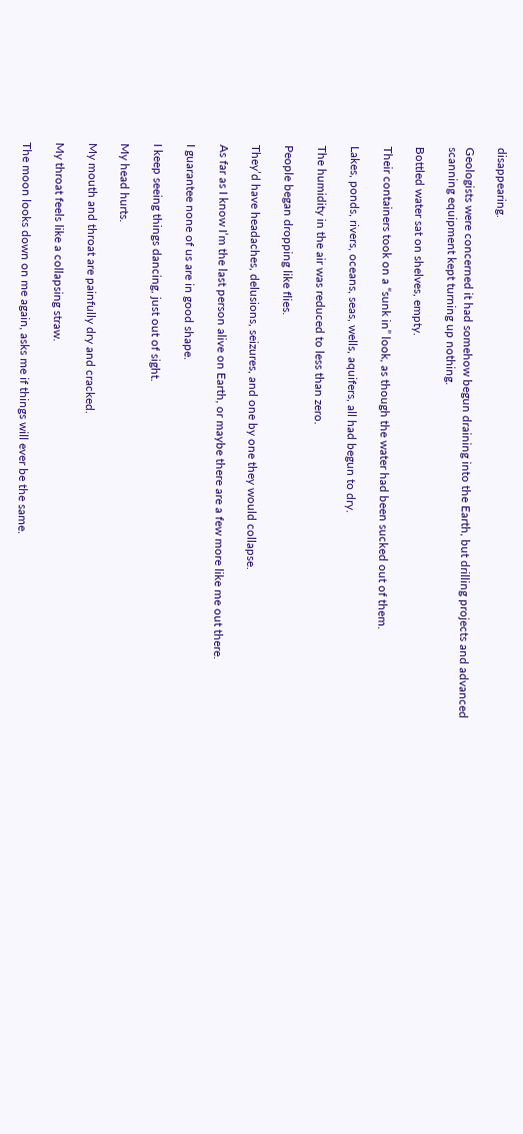disappearing.

Geologists were concerned it had somehow begun draining into the Earth, but drilling projects and advanced scanning equipment kept turning up nothing.

Bottled water sat on shelves, empty.

Their containers took on a “sunk in” look, as though the water had been sucked out of them.

Lakes, ponds, rivers, oceans, seas, wells, aquifers, all had begun to dry.

The humidity in the air was reduced to less than zero.

People began dropping like flies.

They’d have headaches, delusions, seizures, and one by one they would collapse.

As far as I know I’m the last person alive on Earth, or maybe there are a few more like me out there.

I guarantee none of us are in good shape.

I keep seeing things dancing, just out of sight.

My head hurts.

My mouth and throat are painfully dry and cracked.

My throat feels like a collapsing straw.

The moon looks down on me again, asks me if things will ever be the same.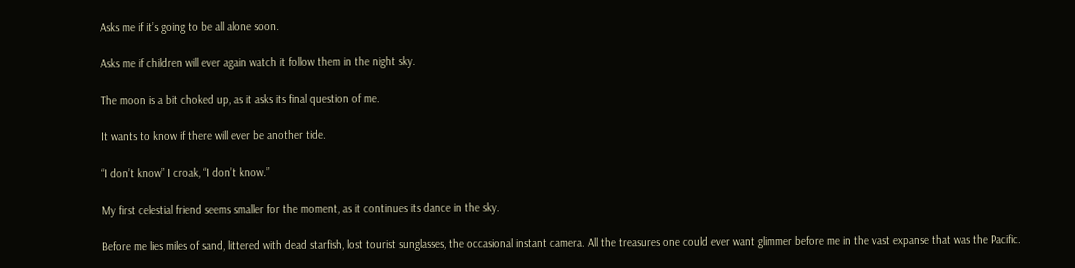Asks me if it’s going to be all alone soon.

Asks me if children will ever again watch it follow them in the night sky.

The moon is a bit choked up, as it asks its final question of me.

It wants to know if there will ever be another tide.

“I don’t know” I croak, “I don’t know.”

My first celestial friend seems smaller for the moment, as it continues its dance in the sky.

Before me lies miles of sand, littered with dead starfish, lost tourist sunglasses, the occasional instant camera. All the treasures one could ever want glimmer before me in the vast expanse that was the Pacific.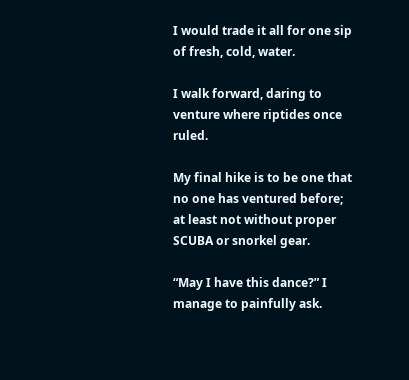I would trade it all for one sip of fresh, cold, water.

I walk forward, daring to venture where riptides once ruled.

My final hike is to be one that no one has ventured before; at least not without proper SCUBA or snorkel gear.

“May I have this dance?” I manage to painfully ask.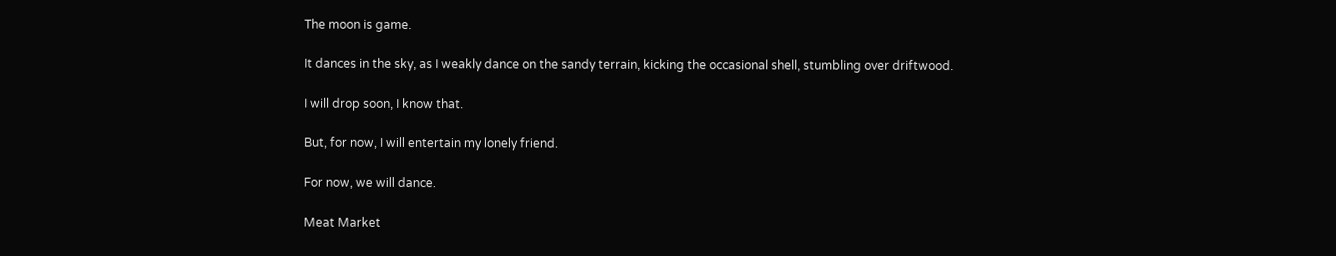The moon is game.

It dances in the sky, as I weakly dance on the sandy terrain, kicking the occasional shell, stumbling over driftwood.

I will drop soon, I know that.

But, for now, I will entertain my lonely friend.

For now, we will dance.

Meat Market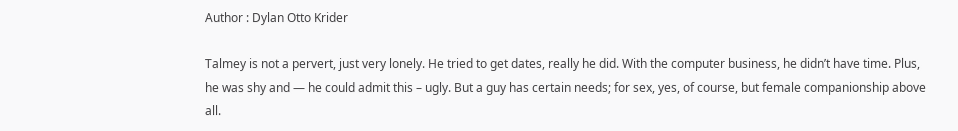Author : Dylan Otto Krider

Talmey is not a pervert, just very lonely. He tried to get dates, really he did. With the computer business, he didn’t have time. Plus, he was shy and — he could admit this – ugly. But a guy has certain needs; for sex, yes, of course, but female companionship above all.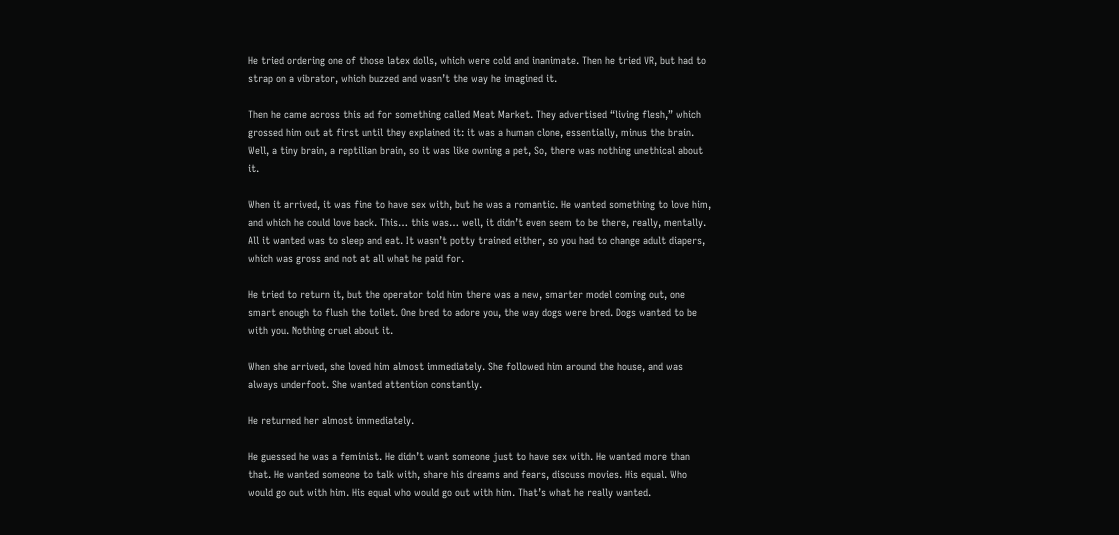He tried ordering one of those latex dolls, which were cold and inanimate. Then he tried VR, but had to strap on a vibrator, which buzzed and wasn’t the way he imagined it.

Then he came across this ad for something called Meat Market. They advertised “living flesh,” which grossed him out at first until they explained it: it was a human clone, essentially, minus the brain. Well, a tiny brain, a reptilian brain, so it was like owning a pet, So, there was nothing unethical about it.

When it arrived, it was fine to have sex with, but he was a romantic. He wanted something to love him, and which he could love back. This… this was… well, it didn’t even seem to be there, really, mentally. All it wanted was to sleep and eat. It wasn’t potty trained either, so you had to change adult diapers, which was gross and not at all what he paid for.

He tried to return it, but the operator told him there was a new, smarter model coming out, one smart enough to flush the toilet. One bred to adore you, the way dogs were bred. Dogs wanted to be with you. Nothing cruel about it.

When she arrived, she loved him almost immediately. She followed him around the house, and was always underfoot. She wanted attention constantly.

He returned her almost immediately.

He guessed he was a feminist. He didn’t want someone just to have sex with. He wanted more than that. He wanted someone to talk with, share his dreams and fears, discuss movies. His equal. Who would go out with him. His equal who would go out with him. That’s what he really wanted.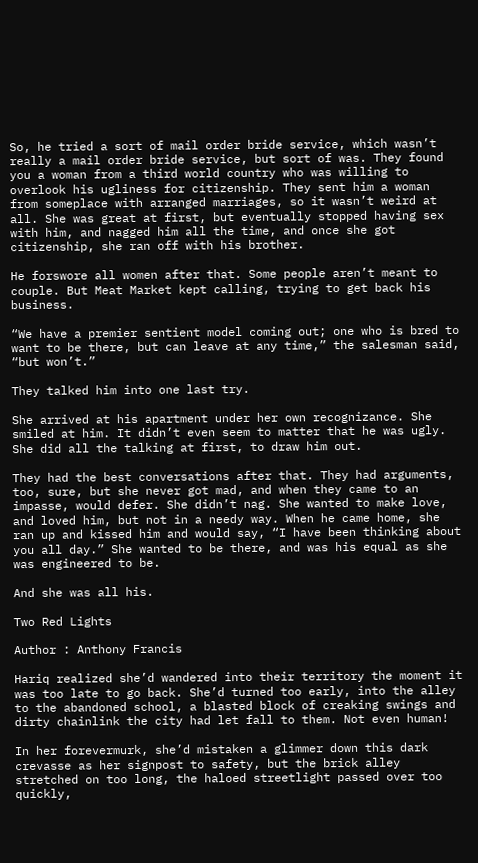So, he tried a sort of mail order bride service, which wasn’t really a mail order bride service, but sort of was. They found you a woman from a third world country who was willing to overlook his ugliness for citizenship. They sent him a woman from someplace with arranged marriages, so it wasn’t weird at all. She was great at first, but eventually stopped having sex with him, and nagged him all the time, and once she got citizenship, she ran off with his brother.

He forswore all women after that. Some people aren’t meant to couple. But Meat Market kept calling, trying to get back his business.

“We have a premier sentient model coming out; one who is bred to want to be there, but can leave at any time,” the salesman said, “but won’t.”

They talked him into one last try.

She arrived at his apartment under her own recognizance. She smiled at him. It didn’t even seem to matter that he was ugly. She did all the talking at first, to draw him out.

They had the best conversations after that. They had arguments, too, sure, but she never got mad, and when they came to an impasse, would defer. She didn’t nag. She wanted to make love, and loved him, but not in a needy way. When he came home, she ran up and kissed him and would say, “I have been thinking about you all day.” She wanted to be there, and was his equal as she was engineered to be.

And she was all his.

Two Red Lights

Author : Anthony Francis

Hariq realized she’d wandered into their territory the moment it was too late to go back. She’d turned too early, into the alley to the abandoned school, a blasted block of creaking swings and dirty chainlink the city had let fall to them. Not even human!

In her forevermurk, she’d mistaken a glimmer down this dark crevasse as her signpost to safety, but the brick alley stretched on too long, the haloed streetlight passed over too quickly,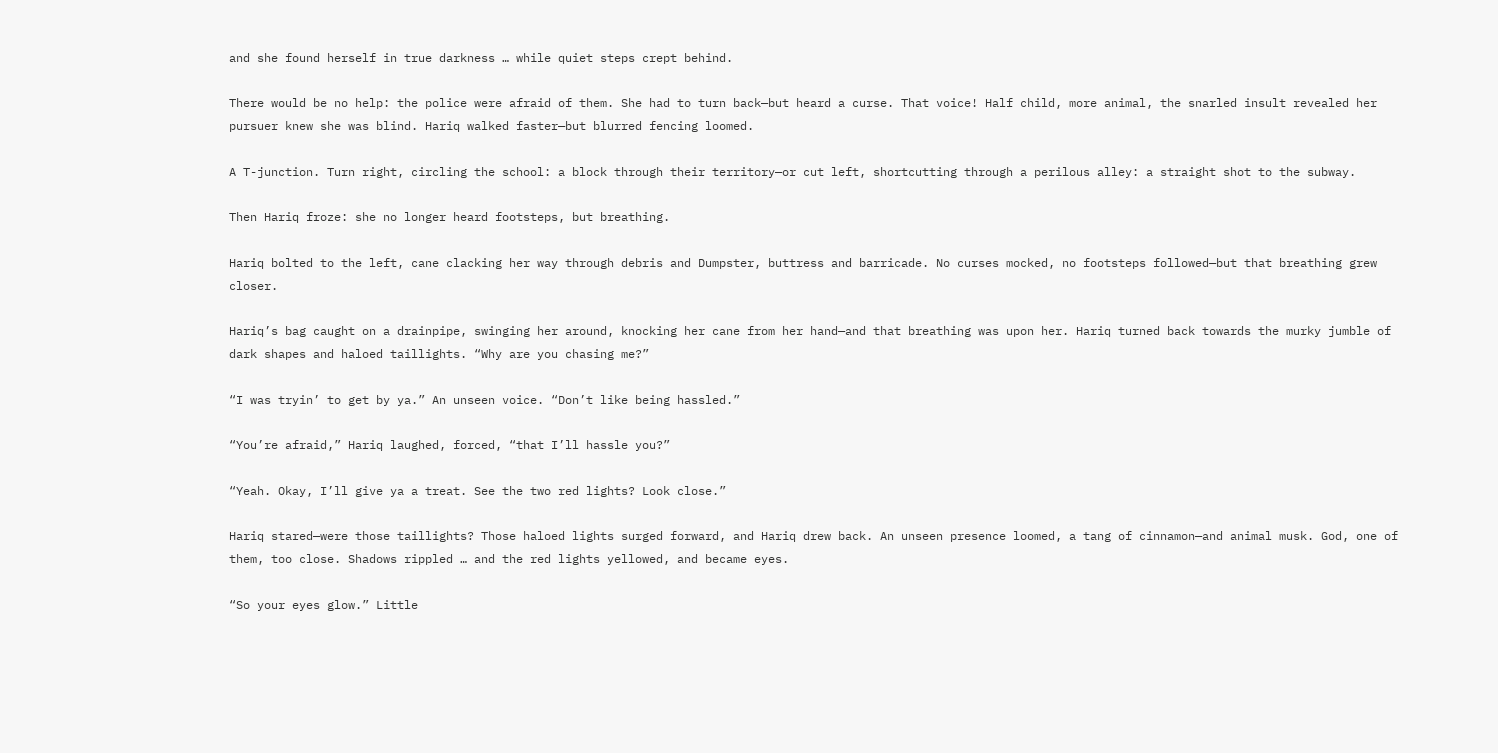and she found herself in true darkness … while quiet steps crept behind.

There would be no help: the police were afraid of them. She had to turn back—but heard a curse. That voice! Half child, more animal, the snarled insult revealed her pursuer knew she was blind. Hariq walked faster—but blurred fencing loomed.

A T-junction. Turn right, circling the school: a block through their territory—or cut left, shortcutting through a perilous alley: a straight shot to the subway.

Then Hariq froze: she no longer heard footsteps, but breathing.

Hariq bolted to the left, cane clacking her way through debris and Dumpster, buttress and barricade. No curses mocked, no footsteps followed—but that breathing grew closer.

Hariq’s bag caught on a drainpipe, swinging her around, knocking her cane from her hand—and that breathing was upon her. Hariq turned back towards the murky jumble of dark shapes and haloed taillights. “Why are you chasing me?”

“I was tryin’ to get by ya.” An unseen voice. “Don’t like being hassled.”

“You’re afraid,” Hariq laughed, forced, “that I’ll hassle you?”

“Yeah. Okay, I’ll give ya a treat. See the two red lights? Look close.”

Hariq stared—were those taillights? Those haloed lights surged forward, and Hariq drew back. An unseen presence loomed, a tang of cinnamon—and animal musk. God, one of them, too close. Shadows rippled … and the red lights yellowed, and became eyes.

“So your eyes glow.” Little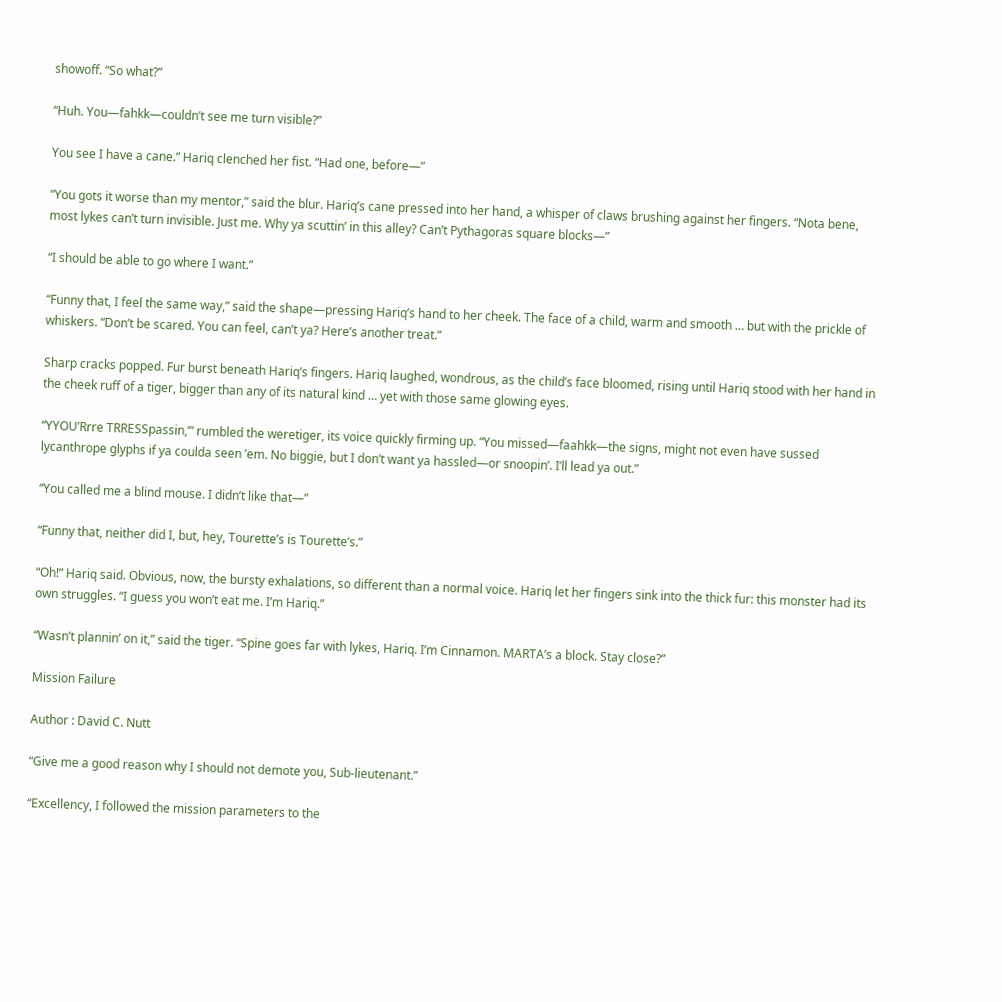showoff. “So what?”

“Huh. You—fahkk—couldn’t see me turn visible?”

You see I have a cane.” Hariq clenched her fist. “Had one, before—”

“You gots it worse than my mentor,” said the blur. Hariq’s cane pressed into her hand, a whisper of claws brushing against her fingers. “Nota bene, most lykes can’t turn invisible. Just me. Why ya scuttin’ in this alley? Can’t Pythagoras square blocks—”

“I should be able to go where I want.”

“Funny that, I feel the same way,” said the shape—pressing Hariq’s hand to her cheek. The face of a child, warm and smooth … but with the prickle of whiskers. “Don’t be scared. You can feel, can’t ya? Here’s another treat.”

Sharp cracks popped. Fur burst beneath Hariq’s fingers. Hariq laughed, wondrous, as the child’s face bloomed, rising until Hariq stood with her hand in the cheek ruff of a tiger, bigger than any of its natural kind … yet with those same glowing eyes.

“YYOU’Rrre TRRESSpassin,’” rumbled the weretiger, its voice quickly firming up. “You missed—faahkk—the signs, might not even have sussed lycanthrope glyphs if ya coulda seen ’em. No biggie, but I don’t want ya hassled—or snoopin’. I’ll lead ya out.”

“You called me a blind mouse. I didn’t like that—”

“Funny that, neither did I, but, hey, Tourette’s is Tourette’s.”

“Oh!” Hariq said. Obvious, now, the bursty exhalations, so different than a normal voice. Hariq let her fingers sink into the thick fur: this monster had its own struggles. “I guess you won’t eat me. I’m Hariq.”

“Wasn’t plannin’ on it,” said the tiger. “Spine goes far with lykes, Hariq. I’m Cinnamon. MARTA’s a block. Stay close?”

Mission Failure

Author : David C. Nutt

“Give me a good reason why I should not demote you, Sub-lieutenant.”

“Excellency, I followed the mission parameters to the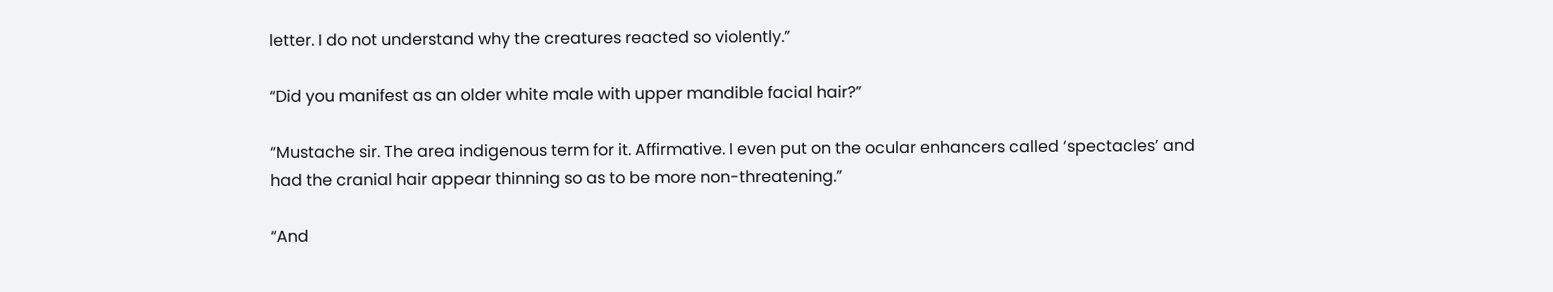letter. I do not understand why the creatures reacted so violently.”

“Did you manifest as an older white male with upper mandible facial hair?”

“Mustache sir. The area indigenous term for it. Affirmative. I even put on the ocular enhancers called ‘spectacles’ and had the cranial hair appear thinning so as to be more non-threatening.”

“And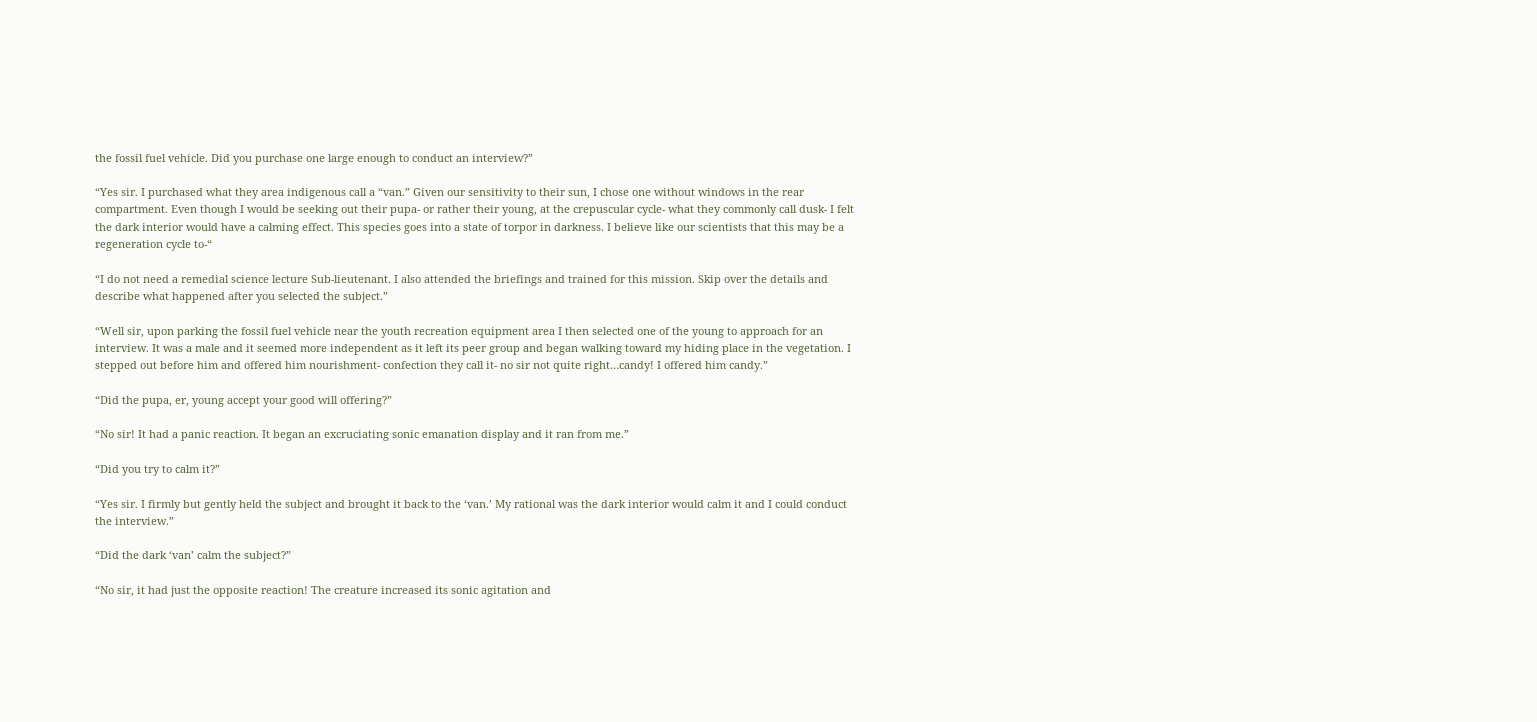the fossil fuel vehicle. Did you purchase one large enough to conduct an interview?”

“Yes sir. I purchased what they area indigenous call a “van.” Given our sensitivity to their sun, I chose one without windows in the rear compartment. Even though I would be seeking out their pupa- or rather their young, at the crepuscular cycle- what they commonly call dusk- I felt the dark interior would have a calming effect. This species goes into a state of torpor in darkness. I believe like our scientists that this may be a regeneration cycle to-“

“I do not need a remedial science lecture Sub-lieutenant. I also attended the briefings and trained for this mission. Skip over the details and describe what happened after you selected the subject.”

“Well sir, upon parking the fossil fuel vehicle near the youth recreation equipment area I then selected one of the young to approach for an interview. It was a male and it seemed more independent as it left its peer group and began walking toward my hiding place in the vegetation. I stepped out before him and offered him nourishment- confection they call it- no sir not quite right…candy! I offered him candy.”

“Did the pupa, er, young accept your good will offering?”

“No sir! It had a panic reaction. It began an excruciating sonic emanation display and it ran from me.”

“Did you try to calm it?”

“Yes sir. I firmly but gently held the subject and brought it back to the ‘van.’ My rational was the dark interior would calm it and I could conduct the interview.”

“Did the dark ‘van’ calm the subject?”

“No sir, it had just the opposite reaction! The creature increased its sonic agitation and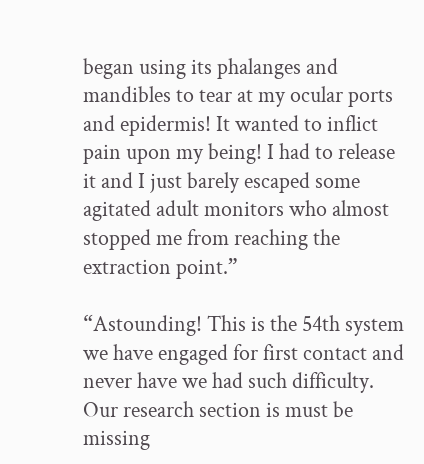began using its phalanges and mandibles to tear at my ocular ports and epidermis! It wanted to inflict pain upon my being! I had to release it and I just barely escaped some agitated adult monitors who almost stopped me from reaching the extraction point.”

“Astounding! This is the 54th system we have engaged for first contact and never have we had such difficulty. Our research section is must be missing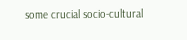some crucial socio-cultural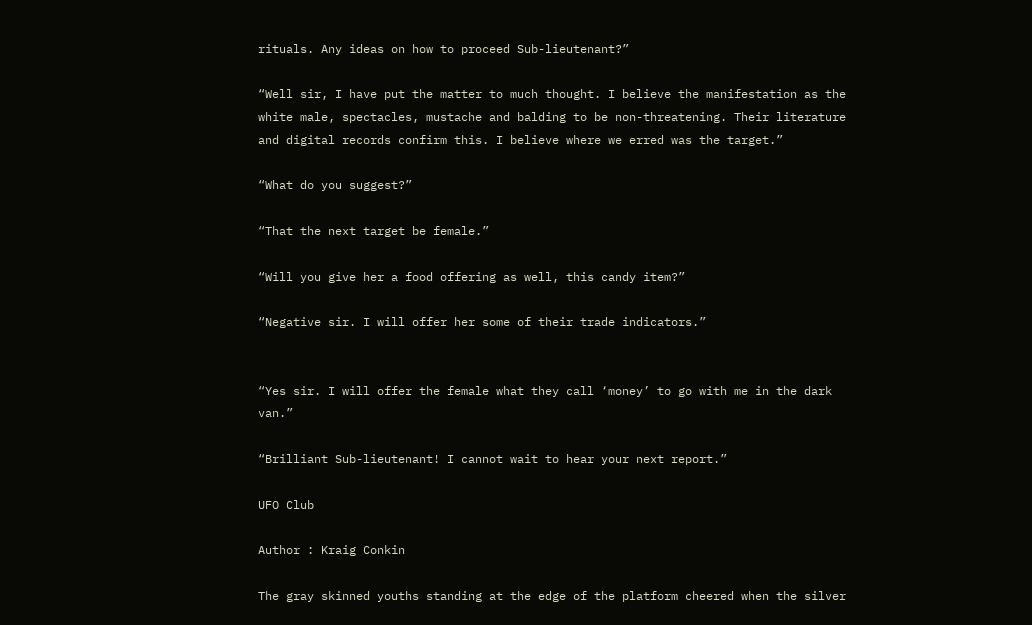rituals. Any ideas on how to proceed Sub-lieutenant?”

“Well sir, I have put the matter to much thought. I believe the manifestation as the white male, spectacles, mustache and balding to be non-threatening. Their literature and digital records confirm this. I believe where we erred was the target.”

“What do you suggest?”

“That the next target be female.”

“Will you give her a food offering as well, this candy item?”

“Negative sir. I will offer her some of their trade indicators.”


“Yes sir. I will offer the female what they call ‘money’ to go with me in the dark van.”

“Brilliant Sub-lieutenant! I cannot wait to hear your next report.”

UFO Club

Author : Kraig Conkin

The gray skinned youths standing at the edge of the platform cheered when the silver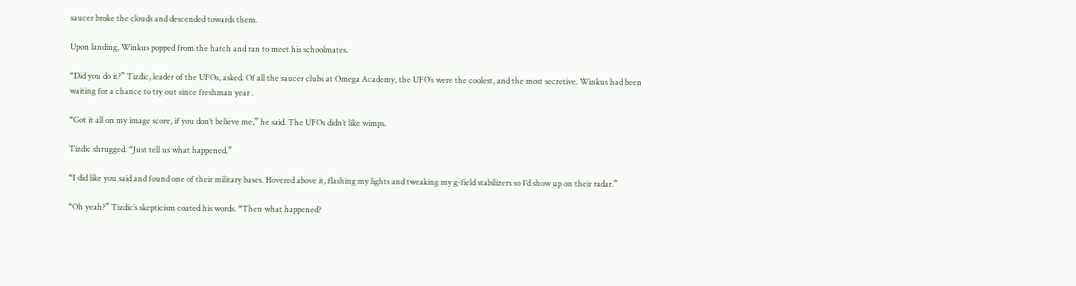saucer broke the clouds and descended towards them.

Upon landing, Winkus popped from the hatch and ran to meet his schoolmates.

“Did you do it?” Tizdic, leader of the UFOs, asked. Of all the saucer clubs at Omega Academy, the UFO’s were the coolest, and the most secretive. Winkus had been waiting for a chance to try out since freshman year .

“Got it all on my image score, if you don’t believe me,” he said. The UFOs didn’t like wimps.

Tizdic shrugged. “Just tell us what happened.”

“I did like you said and found one of their military bases. Hovered above it, flashing my lights and tweaking my g-field stabilizers so I’d show up on their radar.”

“Oh yeah?” Tizdic’s skepticism coated his words. “Then what happened?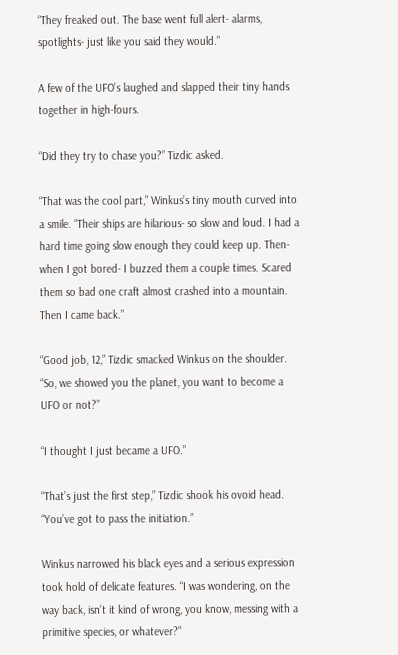“They freaked out. The base went full alert- alarms, spotlights- just like you said they would.”

A few of the UFO’s laughed and slapped their tiny hands together in high-fours.

“Did they try to chase you?” Tizdic asked.

“That was the cool part,” Winkus’s tiny mouth curved into a smile. “Their ships are hilarious- so slow and loud. I had a hard time going slow enough they could keep up. Then- when I got bored- I buzzed them a couple times. Scared them so bad one craft almost crashed into a mountain. Then I came back.”

“Good job, 12,” Tizdic smacked Winkus on the shoulder. “So, we showed you the planet, you want to become a UFO or not?”

“I thought I just became a UFO.”

“That’s just the first step,” Tizdic shook his ovoid head. “You’ve got to pass the initiation.”

Winkus narrowed his black eyes and a serious expression took hold of delicate features. “I was wondering, on the way back, isn’t it kind of wrong, you know, messing with a primitive species, or whatever?”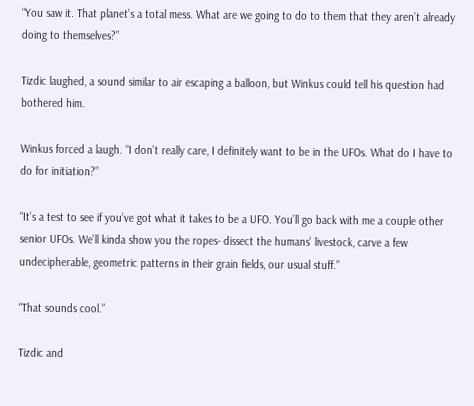“You saw it. That planet’s a total mess. What are we going to do to them that they aren’t already doing to themselves?”

Tizdic laughed, a sound similar to air escaping a balloon, but Winkus could tell his question had bothered him.

Winkus forced a laugh. “I don’t really care, I definitely want to be in the UFOs. What do I have to do for initiation?”

“It’s a test to see if you’ve got what it takes to be a UFO. You’ll go back with me a couple other senior UFOs. We’ll kinda show you the ropes- dissect the humans’ livestock, carve a few undecipherable, geometric patterns in their grain fields, our usual stuff.”

“That sounds cool.”

Tizdic and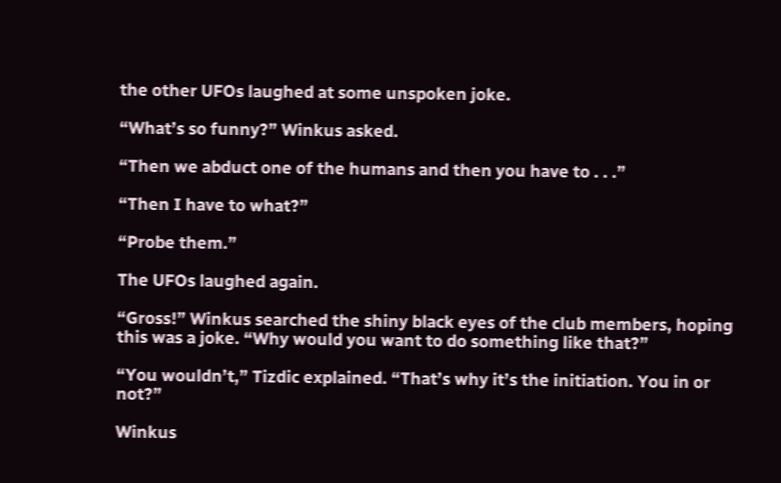the other UFOs laughed at some unspoken joke.

“What’s so funny?” Winkus asked.

“Then we abduct one of the humans and then you have to . . .”

“Then I have to what?”

“Probe them.”

The UFOs laughed again.

“Gross!” Winkus searched the shiny black eyes of the club members, hoping this was a joke. “Why would you want to do something like that?”

“You wouldn’t,” Tizdic explained. “That’s why it’s the initiation. You in or not?”

Winkus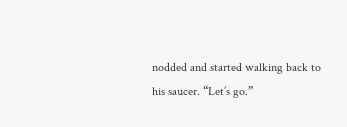nodded and started walking back to his saucer. “Let’s go.”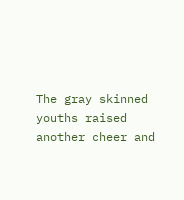The gray skinned youths raised another cheer and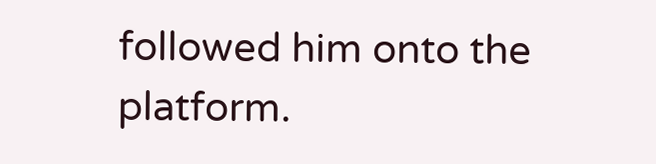followed him onto the platform.